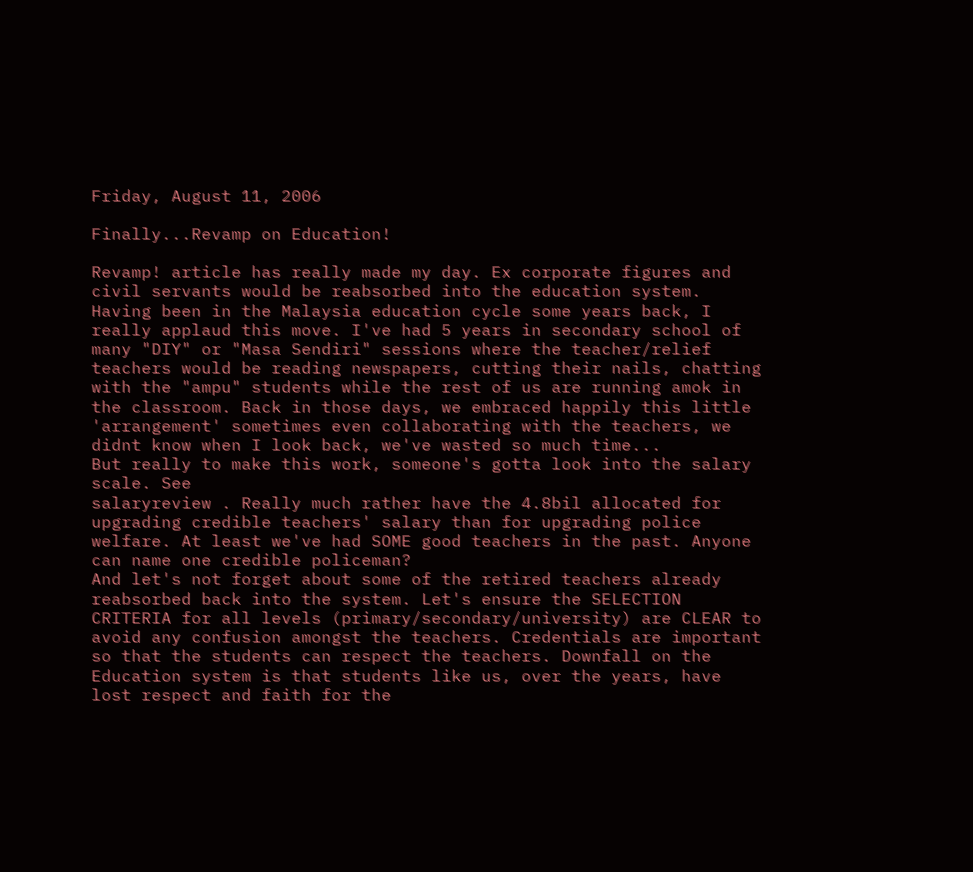Friday, August 11, 2006

Finally...Revamp on Education!

Revamp! article has really made my day. Ex corporate figures and civil servants would be reabsorbed into the education system. Having been in the Malaysia education cycle some years back, I really applaud this move. I've had 5 years in secondary school of many "DIY" or "Masa Sendiri" sessions where the teacher/relief teachers would be reading newspapers, cutting their nails, chatting with the "ampu" students while the rest of us are running amok in the classroom. Back in those days, we embraced happily this little 'arrangement' sometimes even collaborating with the teachers, we didnt know when I look back, we've wasted so much time...
But really to make this work, someone's gotta look into the salary scale. See
salaryreview . Really much rather have the 4.8bil allocated for upgrading credible teachers' salary than for upgrading police welfare. At least we've had SOME good teachers in the past. Anyone can name one credible policeman?
And let's not forget about some of the retired teachers already reabsorbed back into the system. Let's ensure the SELECTION CRITERIA for all levels (primary/secondary/university) are CLEAR to avoid any confusion amongst the teachers. Credentials are important so that the students can respect the teachers. Downfall on the Education system is that students like us, over the years, have lost respect and faith for the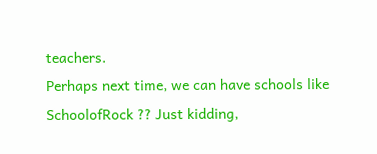teachers.
Perhaps next time, we can have schools like
SchoolofRock ?? Just kidding,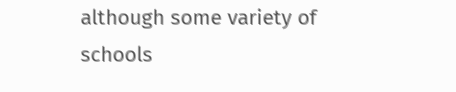although some variety of schools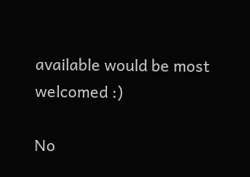available would be most welcomed :)

No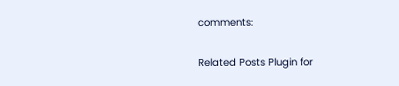comments:

Related Posts Plugin for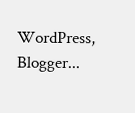WordPress, Blogger...